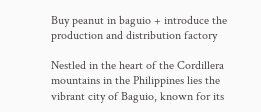Buy peanut in baguio + introduce the production and distribution factory

Nestled in the heart of the Cordillera mountains in the Philippines lies the vibrant city of Baguio, known for its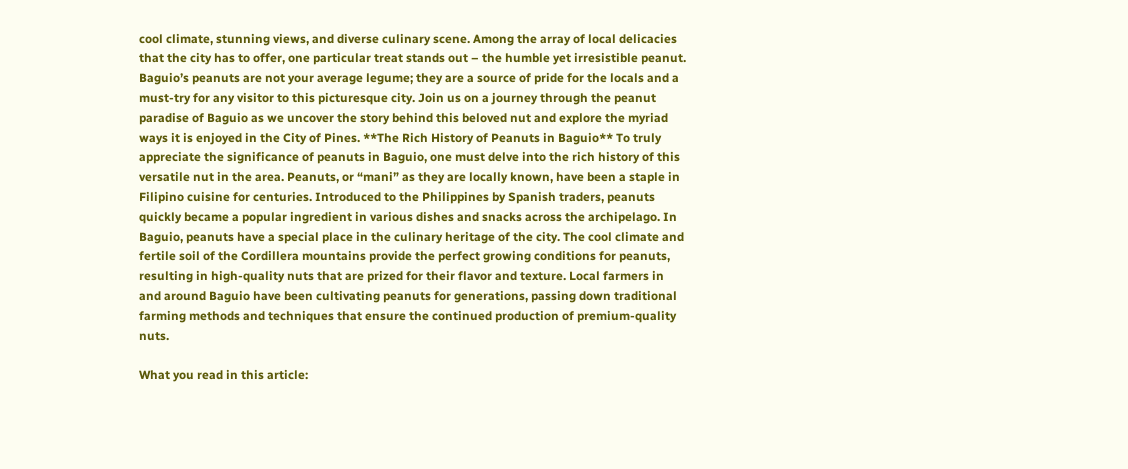cool climate, stunning views, and diverse culinary scene. Among the array of local delicacies that the city has to offer, one particular treat stands out – the humble yet irresistible peanut. Baguio’s peanuts are not your average legume; they are a source of pride for the locals and a must-try for any visitor to this picturesque city. Join us on a journey through the peanut paradise of Baguio as we uncover the story behind this beloved nut and explore the myriad ways it is enjoyed in the City of Pines. **The Rich History of Peanuts in Baguio** To truly appreciate the significance of peanuts in Baguio, one must delve into the rich history of this versatile nut in the area. Peanuts, or “mani” as they are locally known, have been a staple in Filipino cuisine for centuries. Introduced to the Philippines by Spanish traders, peanuts quickly became a popular ingredient in various dishes and snacks across the archipelago. In Baguio, peanuts have a special place in the culinary heritage of the city. The cool climate and fertile soil of the Cordillera mountains provide the perfect growing conditions for peanuts, resulting in high-quality nuts that are prized for their flavor and texture. Local farmers in and around Baguio have been cultivating peanuts for generations, passing down traditional farming methods and techniques that ensure the continued production of premium-quality nuts.

What you read in this article: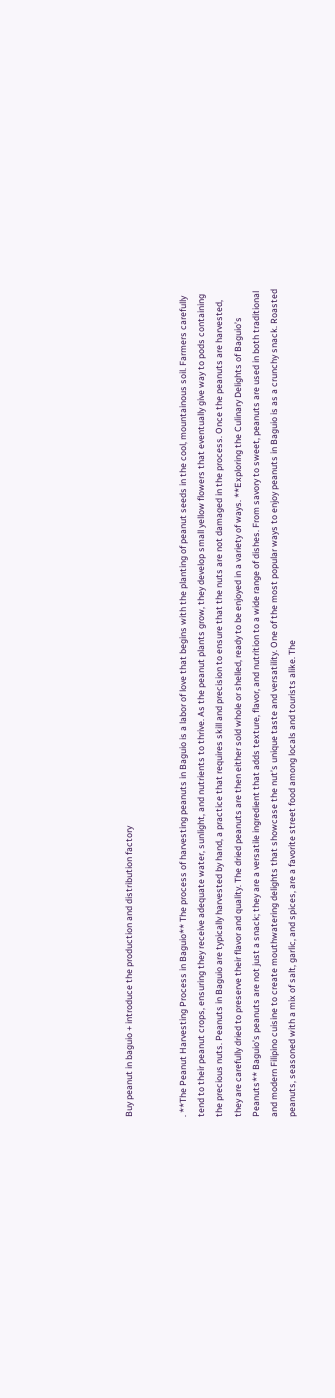Buy peanut in baguio + introduce the production and distribution factory


. **The Peanut Harvesting Process in Baguio** The process of harvesting peanuts in Baguio is a labor of love that begins with the planting of peanut seeds in the cool, mountainous soil. Farmers carefully tend to their peanut crops, ensuring they receive adequate water, sunlight, and nutrients to thrive. As the peanut plants grow, they develop small yellow flowers that eventually give way to pods containing the precious nuts. Peanuts in Baguio are typically harvested by hand, a practice that requires skill and precision to ensure that the nuts are not damaged in the process. Once the peanuts are harvested, they are carefully dried to preserve their flavor and quality. The dried peanuts are then either sold whole or shelled, ready to be enjoyed in a variety of ways. **Exploring the Culinary Delights of Baguio’s Peanuts** Baguio’s peanuts are not just a snack; they are a versatile ingredient that adds texture, flavor, and nutrition to a wide range of dishes. From savory to sweet, peanuts are used in both traditional and modern Filipino cuisine to create mouthwatering delights that showcase the nut’s unique taste and versatility. One of the most popular ways to enjoy peanuts in Baguio is as a crunchy snack. Roasted peanuts, seasoned with a mix of salt, garlic, and spices, are a favorite street food among locals and tourists alike. The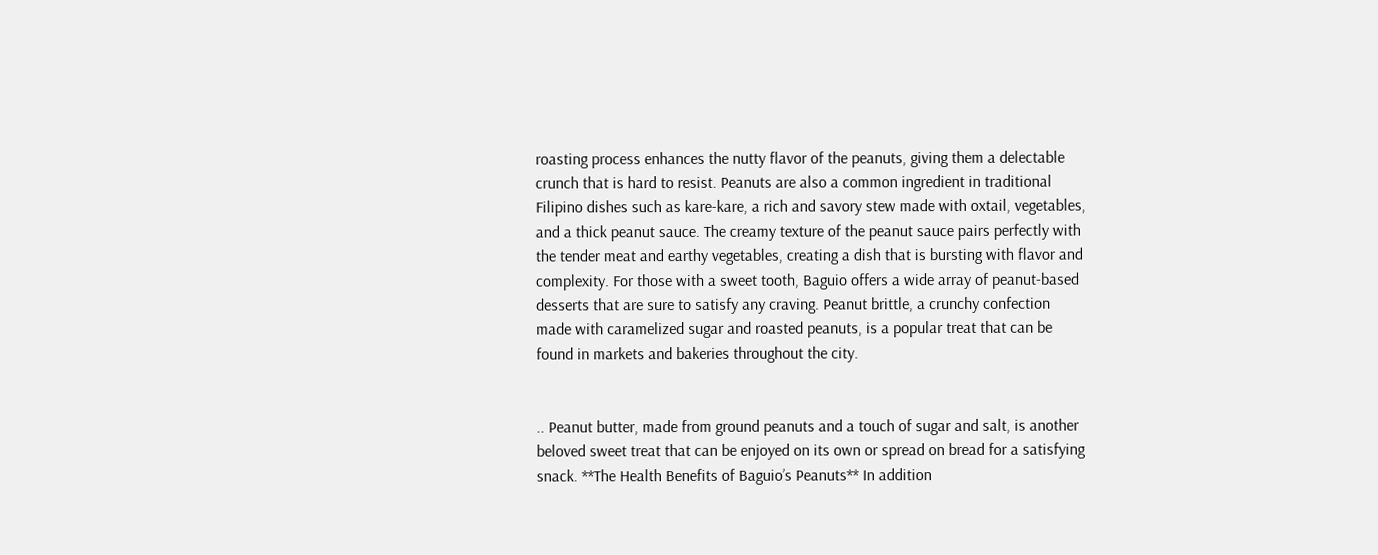roasting process enhances the nutty flavor of the peanuts, giving them a delectable crunch that is hard to resist. Peanuts are also a common ingredient in traditional Filipino dishes such as kare-kare, a rich and savory stew made with oxtail, vegetables, and a thick peanut sauce. The creamy texture of the peanut sauce pairs perfectly with the tender meat and earthy vegetables, creating a dish that is bursting with flavor and complexity. For those with a sweet tooth, Baguio offers a wide array of peanut-based desserts that are sure to satisfy any craving. Peanut brittle, a crunchy confection made with caramelized sugar and roasted peanuts, is a popular treat that can be found in markets and bakeries throughout the city.


.. Peanut butter, made from ground peanuts and a touch of sugar and salt, is another beloved sweet treat that can be enjoyed on its own or spread on bread for a satisfying snack. **The Health Benefits of Baguio’s Peanuts** In addition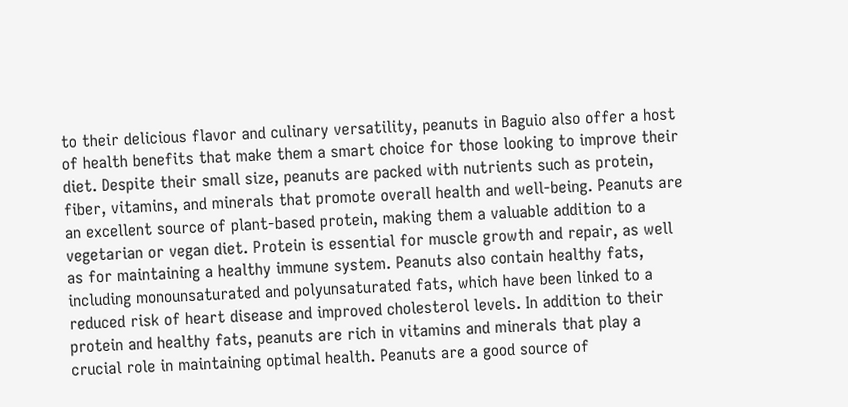to their delicious flavor and culinary versatility, peanuts in Baguio also offer a host of health benefits that make them a smart choice for those looking to improve their diet. Despite their small size, peanuts are packed with nutrients such as protein, fiber, vitamins, and minerals that promote overall health and well-being. Peanuts are an excellent source of plant-based protein, making them a valuable addition to a vegetarian or vegan diet. Protein is essential for muscle growth and repair, as well as for maintaining a healthy immune system. Peanuts also contain healthy fats, including monounsaturated and polyunsaturated fats, which have been linked to a reduced risk of heart disease and improved cholesterol levels. In addition to their protein and healthy fats, peanuts are rich in vitamins and minerals that play a crucial role in maintaining optimal health. Peanuts are a good source of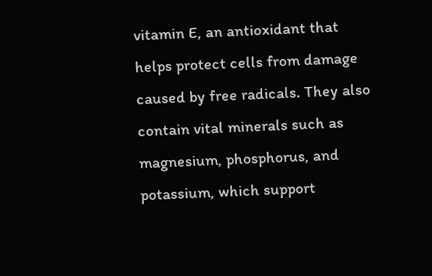vitamin E, an antioxidant that helps protect cells from damage caused by free radicals. They also contain vital minerals such as magnesium, phosphorus, and potassium, which support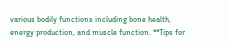various bodily functions including bone health, energy production, and muscle function. **Tips for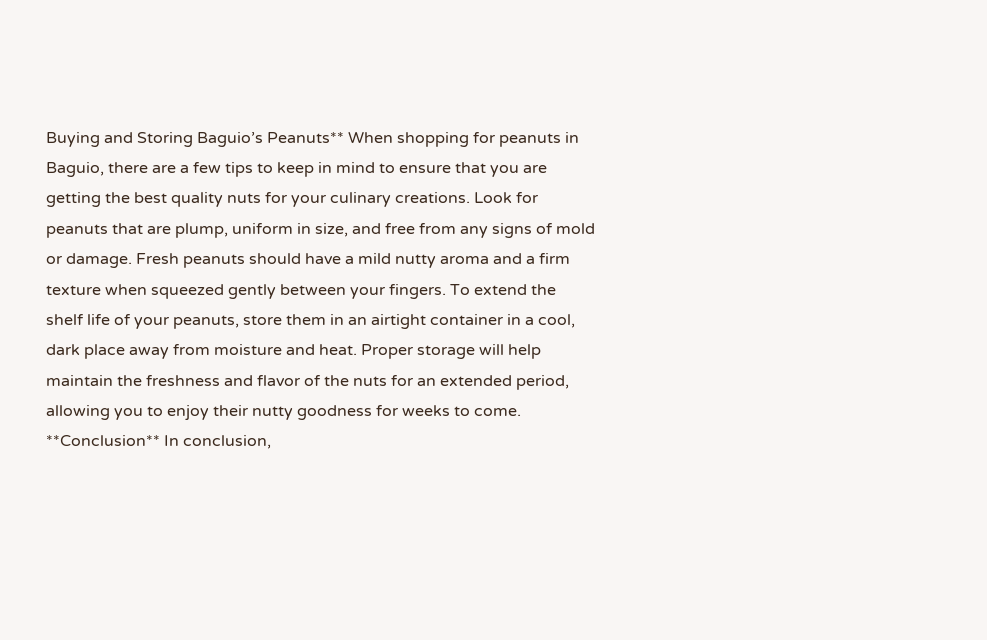Buying and Storing Baguio’s Peanuts** When shopping for peanuts in Baguio, there are a few tips to keep in mind to ensure that you are getting the best quality nuts for your culinary creations. Look for peanuts that are plump, uniform in size, and free from any signs of mold or damage. Fresh peanuts should have a mild nutty aroma and a firm texture when squeezed gently between your fingers. To extend the shelf life of your peanuts, store them in an airtight container in a cool, dark place away from moisture and heat. Proper storage will help maintain the freshness and flavor of the nuts for an extended period, allowing you to enjoy their nutty goodness for weeks to come. **Conclusion** In conclusion,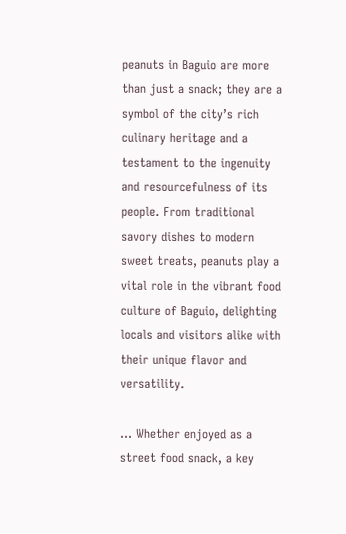peanuts in Baguio are more than just a snack; they are a symbol of the city’s rich culinary heritage and a testament to the ingenuity and resourcefulness of its people. From traditional savory dishes to modern sweet treats, peanuts play a vital role in the vibrant food culture of Baguio, delighting locals and visitors alike with their unique flavor and versatility.

... Whether enjoyed as a street food snack, a key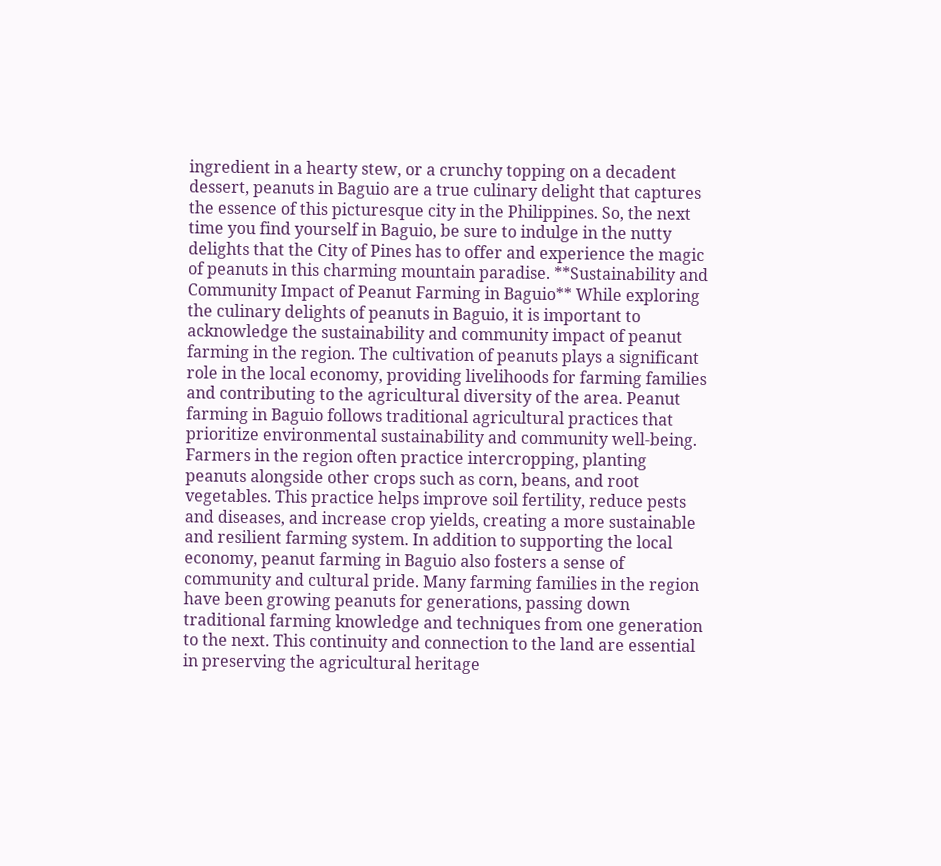ingredient in a hearty stew, or a crunchy topping on a decadent dessert, peanuts in Baguio are a true culinary delight that captures the essence of this picturesque city in the Philippines. So, the next time you find yourself in Baguio, be sure to indulge in the nutty delights that the City of Pines has to offer and experience the magic of peanuts in this charming mountain paradise. **Sustainability and Community Impact of Peanut Farming in Baguio** While exploring the culinary delights of peanuts in Baguio, it is important to acknowledge the sustainability and community impact of peanut farming in the region. The cultivation of peanuts plays a significant role in the local economy, providing livelihoods for farming families and contributing to the agricultural diversity of the area. Peanut farming in Baguio follows traditional agricultural practices that prioritize environmental sustainability and community well-being. Farmers in the region often practice intercropping, planting peanuts alongside other crops such as corn, beans, and root vegetables. This practice helps improve soil fertility, reduce pests and diseases, and increase crop yields, creating a more sustainable and resilient farming system. In addition to supporting the local economy, peanut farming in Baguio also fosters a sense of community and cultural pride. Many farming families in the region have been growing peanuts for generations, passing down traditional farming knowledge and techniques from one generation to the next. This continuity and connection to the land are essential in preserving the agricultural heritage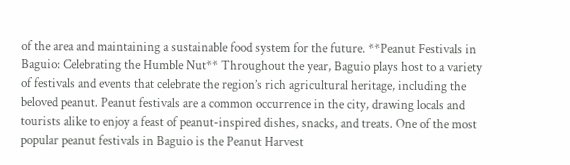of the area and maintaining a sustainable food system for the future. **Peanut Festivals in Baguio: Celebrating the Humble Nut** Throughout the year, Baguio plays host to a variety of festivals and events that celebrate the region’s rich agricultural heritage, including the beloved peanut. Peanut festivals are a common occurrence in the city, drawing locals and tourists alike to enjoy a feast of peanut-inspired dishes, snacks, and treats. One of the most popular peanut festivals in Baguio is the Peanut Harvest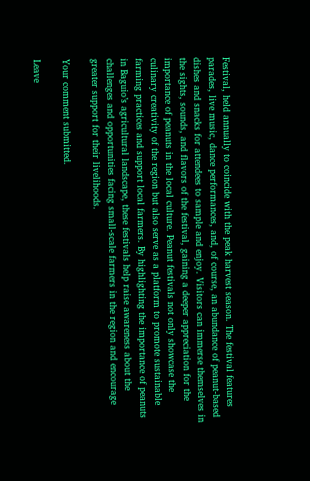Festival, held annually to coincide with the peak harvest season. The festival features parades, live music, dance performances, and, of course, an abundance of peanut-based dishes and snacks for attendees to sample and enjoy. Visitors can immerse themselves in the sights, sounds, and flavors of the festival, gaining a deeper appreciation for the importance of peanuts in the local culture. Peanut festivals not only showcase the culinary creativity of the region but also serve as a platform to promote sustainable farming practices and support local farmers. By highlighting the importance of peanuts in Baguio’s agricultural landscape, these festivals help raise awareness about the challenges and opportunities facing small-scale farmers in the region and encourage greater support for their livelihoods.

Your comment submitted.

Leave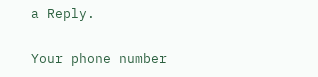a Reply.

Your phone number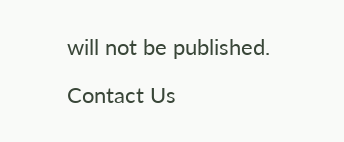will not be published.

Contact Us